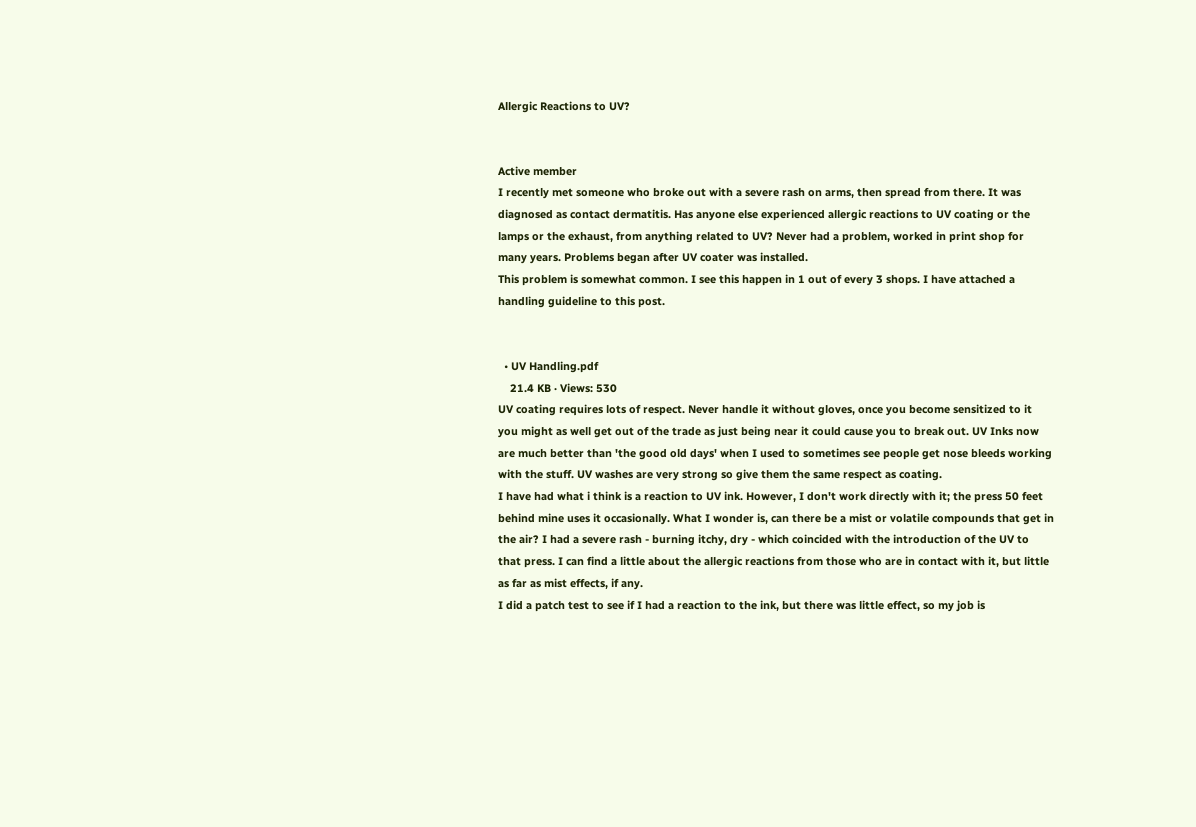Allergic Reactions to UV?


Active member
I recently met someone who broke out with a severe rash on arms, then spread from there. It was diagnosed as contact dermatitis. Has anyone else experienced allergic reactions to UV coating or the lamps or the exhaust, from anything related to UV? Never had a problem, worked in print shop for many years. Problems began after UV coater was installed.
This problem is somewhat common. I see this happen in 1 out of every 3 shops. I have attached a handling guideline to this post.


  • UV Handling.pdf
    21.4 KB · Views: 530
UV coating requires lots of respect. Never handle it without gloves, once you become sensitized to it you might as well get out of the trade as just being near it could cause you to break out. UV Inks now are much better than 'the good old days' when I used to sometimes see people get nose bleeds working with the stuff. UV washes are very strong so give them the same respect as coating.
I have had what i think is a reaction to UV ink. However, I don't work directly with it; the press 50 feet behind mine uses it occasionally. What I wonder is, can there be a mist or volatile compounds that get in the air? I had a severe rash - burning itchy, dry - which coincided with the introduction of the UV to that press. I can find a little about the allergic reactions from those who are in contact with it, but little as far as mist effects, if any.
I did a patch test to see if I had a reaction to the ink, but there was little effect, so my job is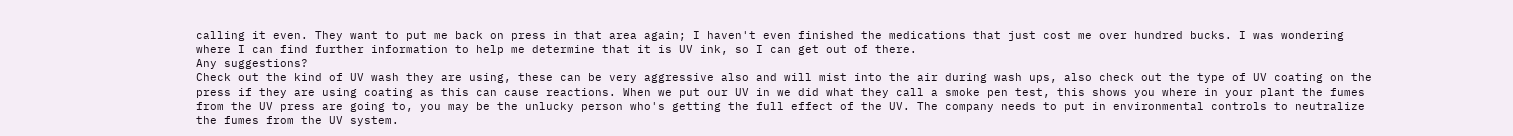calling it even. They want to put me back on press in that area again; I haven't even finished the medications that just cost me over hundred bucks. I was wondering where I can find further information to help me determine that it is UV ink, so I can get out of there.
Any suggestions?
Check out the kind of UV wash they are using, these can be very aggressive also and will mist into the air during wash ups, also check out the type of UV coating on the press if they are using coating as this can cause reactions. When we put our UV in we did what they call a smoke pen test, this shows you where in your plant the fumes from the UV press are going to, you may be the unlucky person who's getting the full effect of the UV. The company needs to put in environmental controls to neutralize the fumes from the UV system.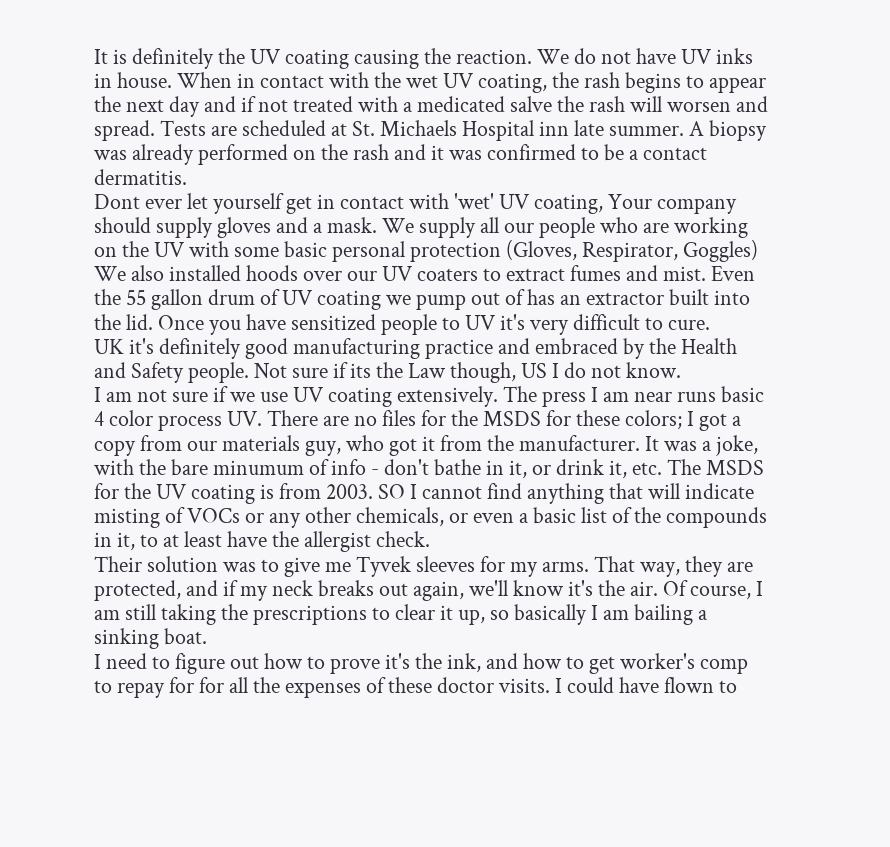It is definitely the UV coating causing the reaction. We do not have UV inks in house. When in contact with the wet UV coating, the rash begins to appear the next day and if not treated with a medicated salve the rash will worsen and spread. Tests are scheduled at St. Michaels Hospital inn late summer. A biopsy was already performed on the rash and it was confirmed to be a contact dermatitis.
Dont ever let yourself get in contact with 'wet' UV coating, Your company should supply gloves and a mask. We supply all our people who are working on the UV with some basic personal protection (Gloves, Respirator, Goggles) We also installed hoods over our UV coaters to extract fumes and mist. Even the 55 gallon drum of UV coating we pump out of has an extractor built into the lid. Once you have sensitized people to UV it's very difficult to cure.
UK it's definitely good manufacturing practice and embraced by the Health and Safety people. Not sure if its the Law though, US I do not know.
I am not sure if we use UV coating extensively. The press I am near runs basic 4 color process UV. There are no files for the MSDS for these colors; I got a copy from our materials guy, who got it from the manufacturer. It was a joke, with the bare minumum of info - don't bathe in it, or drink it, etc. The MSDS for the UV coating is from 2003. SO I cannot find anything that will indicate misting of VOCs or any other chemicals, or even a basic list of the compounds in it, to at least have the allergist check.
Their solution was to give me Tyvek sleeves for my arms. That way, they are protected, and if my neck breaks out again, we'll know it's the air. Of course, I am still taking the prescriptions to clear it up, so basically I am bailing a sinking boat.
I need to figure out how to prove it's the ink, and how to get worker's comp to repay for for all the expenses of these doctor visits. I could have flown to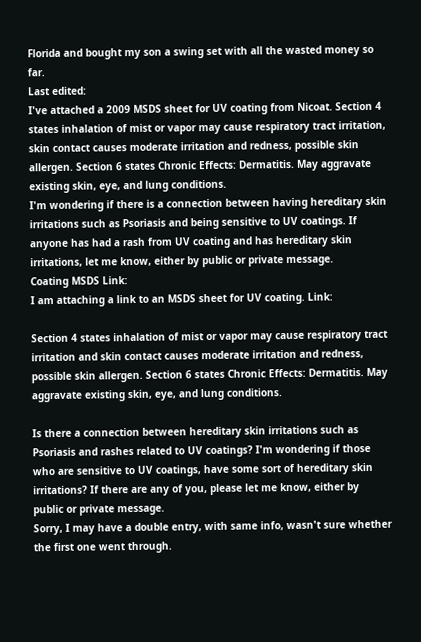Florida and bought my son a swing set with all the wasted money so far.
Last edited:
I've attached a 2009 MSDS sheet for UV coating from Nicoat. Section 4 states inhalation of mist or vapor may cause respiratory tract irritation, skin contact causes moderate irritation and redness, possible skin allergen. Section 6 states Chronic Effects: Dermatitis. May aggravate existing skin, eye, and lung conditions.
I'm wondering if there is a connection between having hereditary skin irritations such as Psoriasis and being sensitive to UV coatings. If anyone has had a rash from UV coating and has hereditary skin irritations, let me know, either by public or private message.
Coating MSDS Link:
I am attaching a link to an MSDS sheet for UV coating. Link:

Section 4 states inhalation of mist or vapor may cause respiratory tract irritation and skin contact causes moderate irritation and redness, possible skin allergen. Section 6 states Chronic Effects: Dermatitis. May aggravate existing skin, eye, and lung conditions.

Is there a connection between hereditary skin irritations such as Psoriasis and rashes related to UV coatings? I'm wondering if those who are sensitive to UV coatings, have some sort of hereditary skin irritations? If there are any of you, please let me know, either by public or private message.
Sorry, I may have a double entry, with same info, wasn't sure whether the first one went through.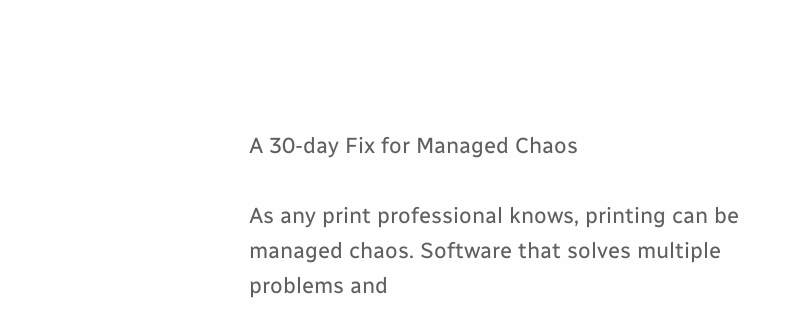A 30-day Fix for Managed Chaos

As any print professional knows, printing can be managed chaos. Software that solves multiple problems and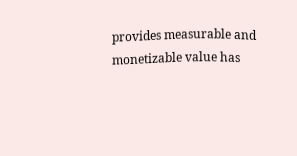provides measurable and monetizable value has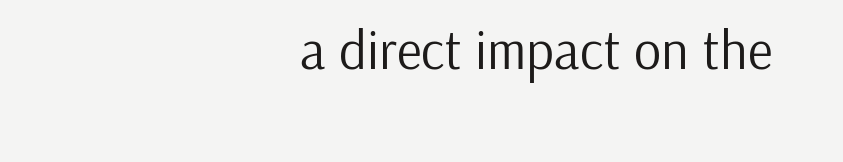a direct impact on the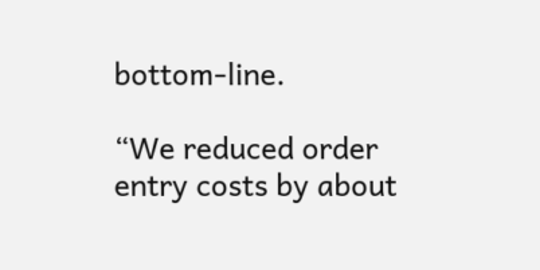bottom-line.

“We reduced order entry costs by about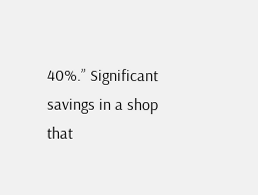40%.” Significant savings in a shop that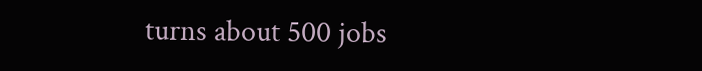turns about 500 jobs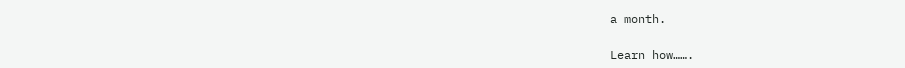a month.

Learn how…….